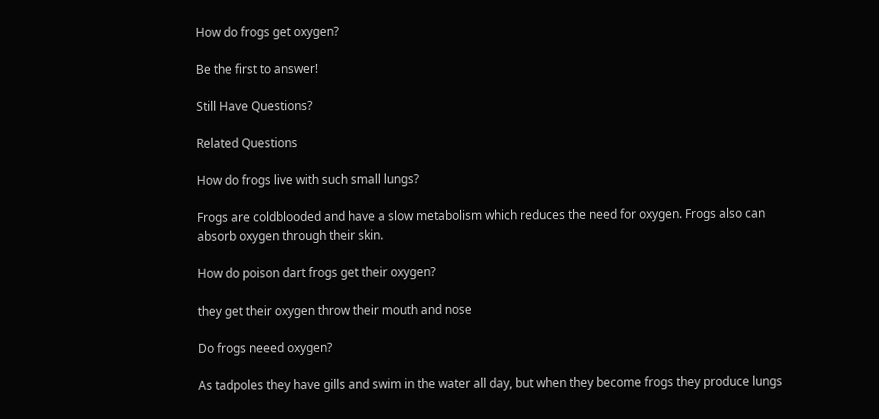How do frogs get oxygen?

Be the first to answer!

Still Have Questions?

Related Questions

How do frogs live with such small lungs?

Frogs are coldblooded and have a slow metabolism which reduces the need for oxygen. Frogs also can absorb oxygen through their skin.

How do poison dart frogs get their oxygen?

they get their oxygen throw their mouth and nose

Do frogs neeed oxygen?

As tadpoles they have gills and swim in the water all day, but when they become frogs they produce lungs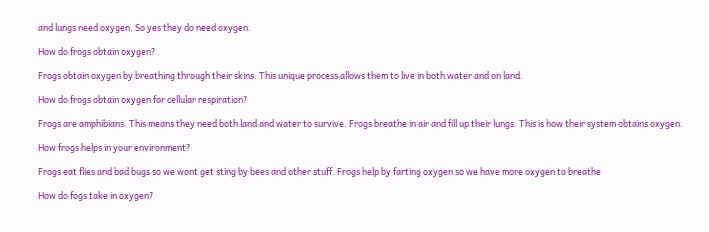and lungs need oxygen. So yes they do need oxygen.

How do frogs obtain oxygen?

Frogs obtain oxygen by breathing through their skins. This unique process allows them to live in both water and on land.

How do frogs obtain oxygen for cellular respiration?

Frogs are amphibians. This means they need both land and water to survive. Frogs breathe in air and fill up their lungs. This is how their system obtains oxygen.

How frogs helps in your environment?

Frogs eat flies and bad bugs so we wont get sting by bees and other stuff. Frogs help by farting oxygen so we have more oxygen to breathe

How do fogs take in oxygen?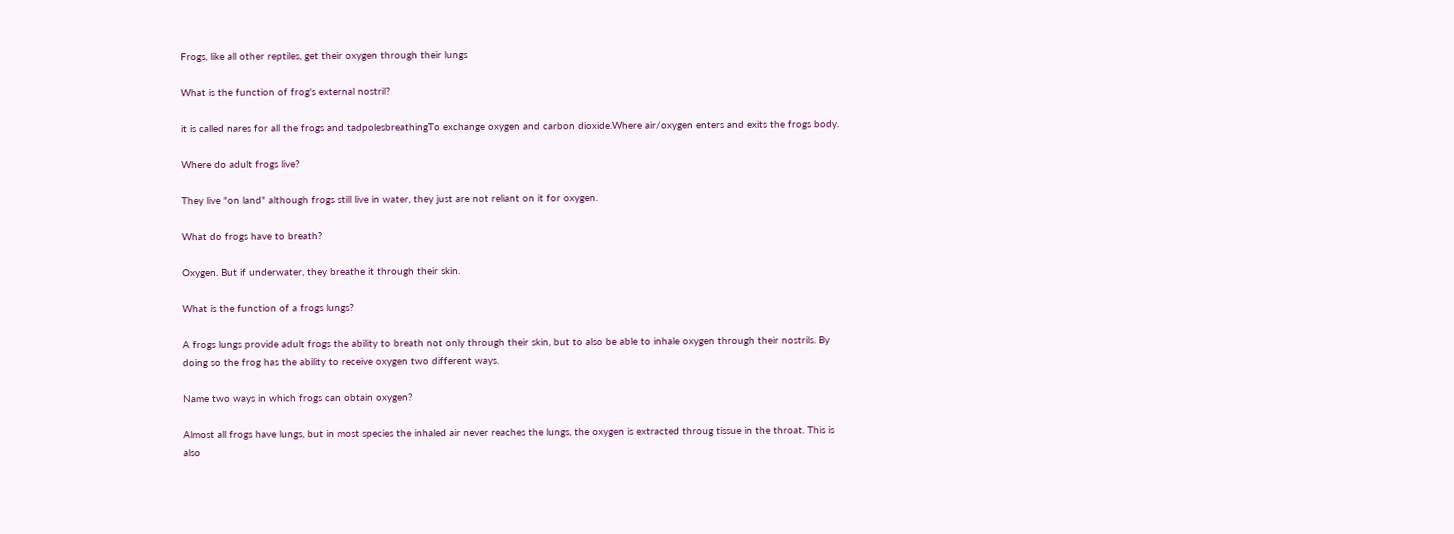Frogs, like all other reptiles, get their oxygen through their lungs

What is the function of frog's external nostril?

it is called nares for all the frogs and tadpolesbreathingTo exchange oxygen and carbon dioxide.Where air/oxygen enters and exits the frogs body.

Where do adult frogs live?

They live "on land" although frogs still live in water, they just are not reliant on it for oxygen.

What do frogs have to breath?

Oxygen. But if underwater, they breathe it through their skin.

What is the function of a frogs lungs?

A frogs lungs provide adult frogs the ability to breath not only through their skin, but to also be able to inhale oxygen through their nostrils. By doing so the frog has the ability to receive oxygen two different ways.

Name two ways in which frogs can obtain oxygen?

Almost all frogs have lungs, but in most species the inhaled air never reaches the lungs, the oxygen is extracted throug tissue in the throat. This is also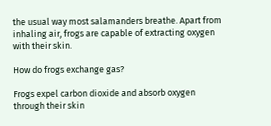the usual way most salamanders breathe. Apart from inhaling air, frogs are capable of extracting oxygen with their skin.

How do frogs exchange gas?

Frogs expel carbon dioxide and absorb oxygen through their skin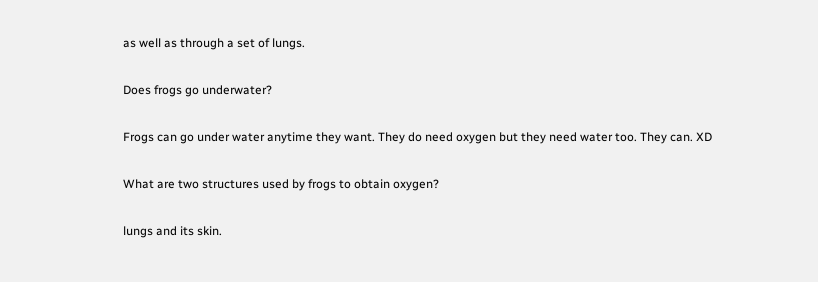as well as through a set of lungs.

Does frogs go underwater?

Frogs can go under water anytime they want. They do need oxygen but they need water too. They can. XD

What are two structures used by frogs to obtain oxygen?

lungs and its skin.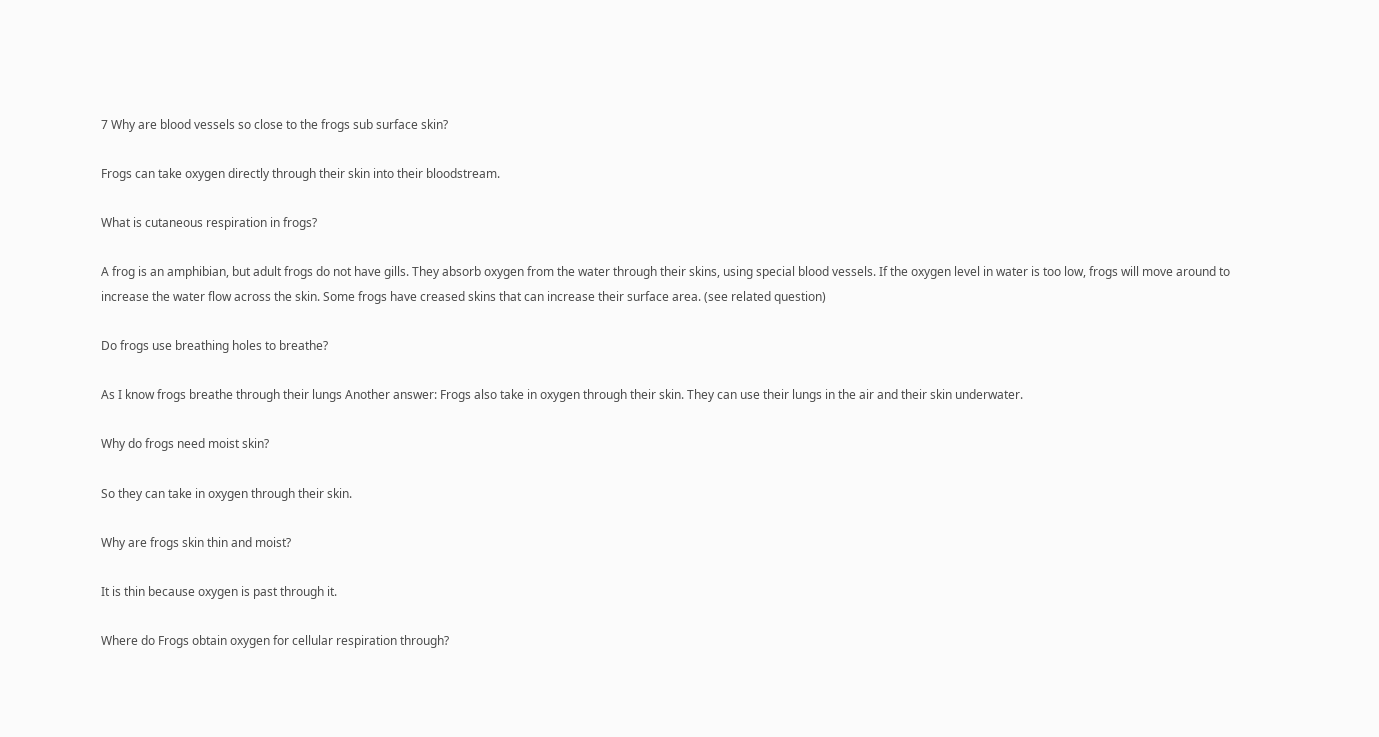7 Why are blood vessels so close to the frogs sub surface skin?

Frogs can take oxygen directly through their skin into their bloodstream.

What is cutaneous respiration in frogs?

A frog is an amphibian, but adult frogs do not have gills. They absorb oxygen from the water through their skins, using special blood vessels. If the oxygen level in water is too low, frogs will move around to increase the water flow across the skin. Some frogs have creased skins that can increase their surface area. (see related question)

Do frogs use breathing holes to breathe?

As I know frogs breathe through their lungs Another answer: Frogs also take in oxygen through their skin. They can use their lungs in the air and their skin underwater.

Why do frogs need moist skin?

So they can take in oxygen through their skin.

Why are frogs skin thin and moist?

It is thin because oxygen is past through it.

Where do Frogs obtain oxygen for cellular respiration through?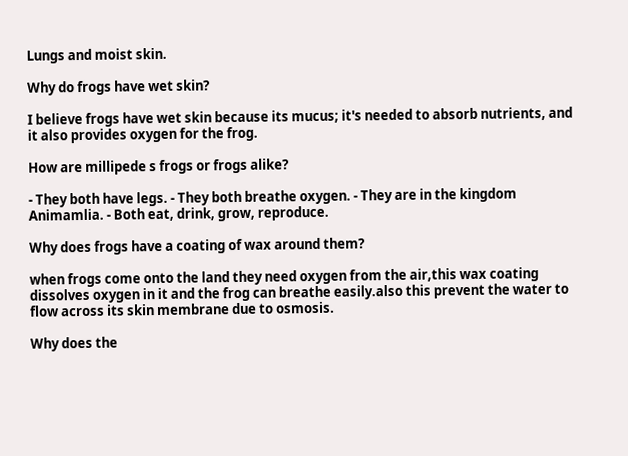Lungs and moist skin.

Why do frogs have wet skin?

I believe frogs have wet skin because its mucus; it's needed to absorb nutrients, and it also provides oxygen for the frog.

How are millipede s frogs or frogs alike?

- They both have legs. - They both breathe oxygen. - They are in the kingdom Animamlia. - Both eat, drink, grow, reproduce.

Why does frogs have a coating of wax around them?

when frogs come onto the land they need oxygen from the air,this wax coating dissolves oxygen in it and the frog can breathe easily.also this prevent the water to flow across its skin membrane due to osmosis.

Why does the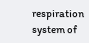respiration system of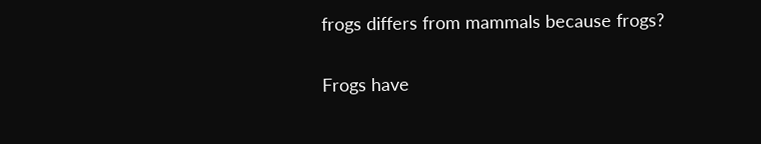frogs differs from mammals because frogs?

Frogs have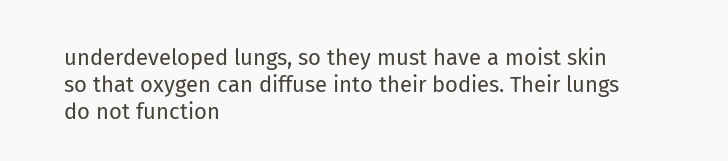underdeveloped lungs, so they must have a moist skin so that oxygen can diffuse into their bodies. Their lungs do not function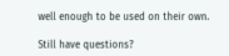well enough to be used on their own.

Still have questions?